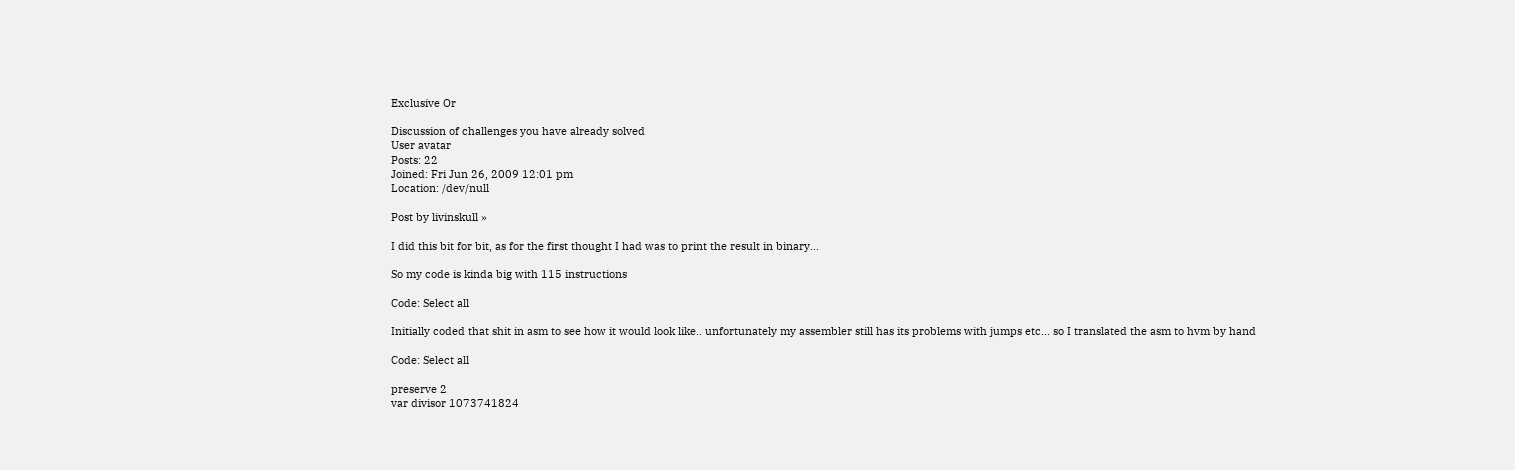Exclusive Or

Discussion of challenges you have already solved
User avatar
Posts: 22
Joined: Fri Jun 26, 2009 12:01 pm
Location: /dev/null

Post by livinskull »

I did this bit for bit, as for the first thought I had was to print the result in binary...

So my code is kinda big with 115 instructions

Code: Select all

Initially coded that shit in asm to see how it would look like.. unfortunately my assembler still has its problems with jumps etc... so I translated the asm to hvm by hand

Code: Select all

preserve 2
var divisor 1073741824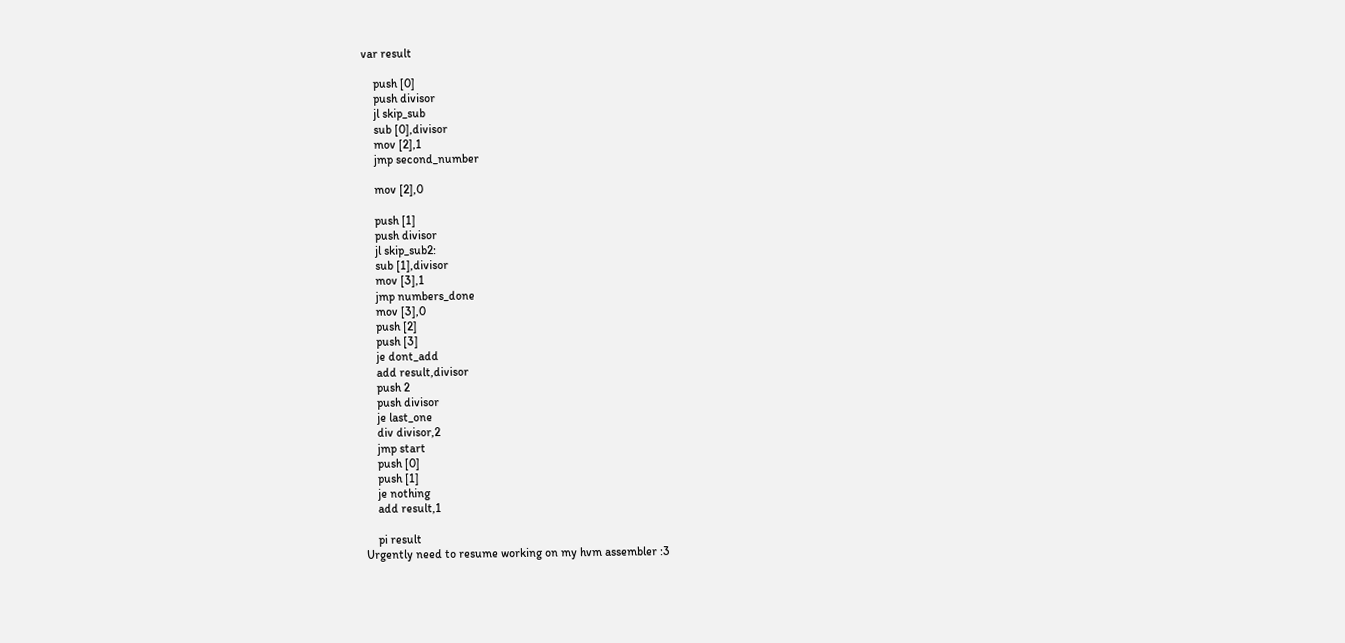var result

    push [0]
    push divisor
    jl skip_sub
    sub [0],divisor
    mov [2],1
    jmp second_number

    mov [2],0

    push [1]
    push divisor
    jl skip_sub2:
    sub [1],divisor
    mov [3],1
    jmp numbers_done
    mov [3],0
    push [2]
    push [3]
    je dont_add
    add result,divisor
    push 2
    push divisor
    je last_one
    div divisor,2
    jmp start
    push [0]
    push [1]
    je nothing
    add result,1

    pi result
Urgently need to resume working on my hvm assembler :3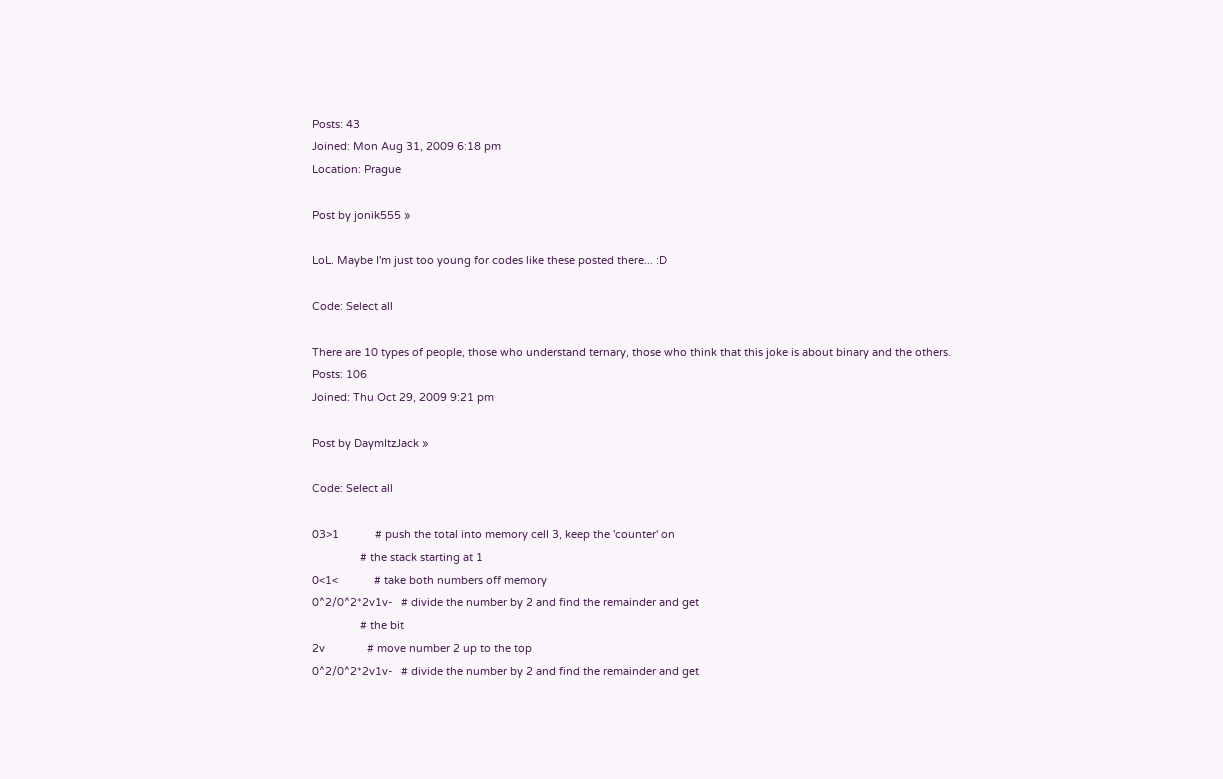Posts: 43
Joined: Mon Aug 31, 2009 6:18 pm
Location: Prague

Post by jonik555 »

LoL. Maybe I'm just too young for codes like these posted there... :D

Code: Select all

There are 10 types of people, those who understand ternary, those who think that this joke is about binary and the others.
Posts: 106
Joined: Thu Oct 29, 2009 9:21 pm

Post by DaymItzJack »

Code: Select all

03>1            # push the total into memory cell 3, keep the 'counter' on
                # the stack starting at 1
0<1<            # take both numbers off memory
0^2/0^2*2v1v-   # divide the number by 2 and find the remainder and get
                # the bit
2v              # move number 2 up to the top
0^2/0^2*2v1v-   # divide the number by 2 and find the remainder and get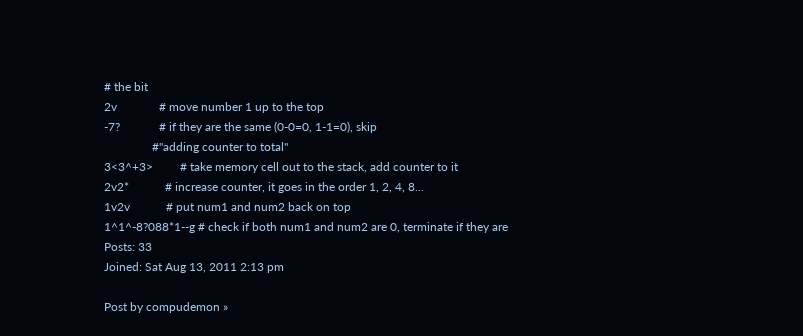# the bit
2v              # move number 1 up to the top
-7?             # if they are the same (0-0=0, 1-1=0), skip
                #"adding counter to total"
3<3^+3>         # take memory cell out to the stack, add counter to it
2v2*            # increase counter, it goes in the order 1, 2, 4, 8...
1v2v            # put num1 and num2 back on top
1^1^-8?088*1--g # check if both num1 and num2 are 0, terminate if they are
Posts: 33
Joined: Sat Aug 13, 2011 2:13 pm

Post by compudemon »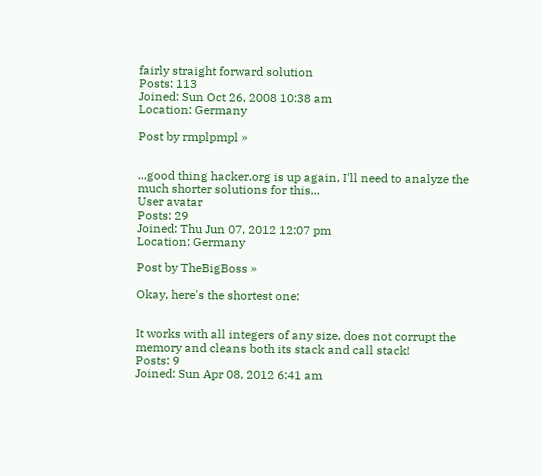fairly straight forward solution
Posts: 113
Joined: Sun Oct 26, 2008 10:38 am
Location: Germany

Post by rmplpmpl »


...good thing hacker.org is up again, I'll need to analyze the much shorter solutions for this...
User avatar
Posts: 29
Joined: Thu Jun 07, 2012 12:07 pm
Location: Germany

Post by TheBigBoss »

Okay, here's the shortest one:


It works with all integers of any size, does not corrupt the memory and cleans both its stack and call stack!
Posts: 9
Joined: Sun Apr 08, 2012 6:41 am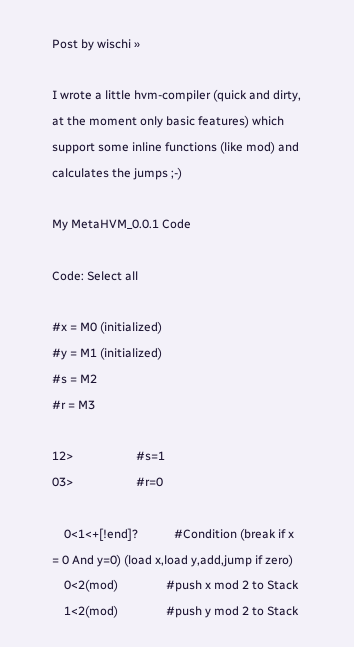Post by wischi »

I wrote a little hvm-compiler (quick and dirty, at the moment only basic features) which support some inline functions (like mod) and calculates the jumps ;-)

My MetaHVM_0.0.1 Code

Code: Select all

#x = M0 (initialized)
#y = M1 (initialized)
#s = M2
#r = M3

12>                     #s=1
03>                     #r=0

    0<1<+[!end]?            #Condition (break if x = 0 And y=0) (load x,load y,add,jump if zero)
    0<2(mod)                #push x mod 2 to Stack
    1<2(mod)                #push y mod 2 to Stack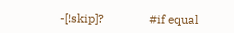-[!skip]?               #if equal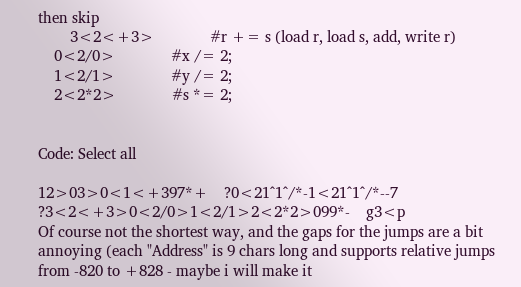then skip
        3<2<+3>              #r += s (load r, load s, add, write r)
    0<2/0>              #x /= 2;
    1<2/1>              #y /= 2;
    2<2*2>              #s *= 2;


Code: Select all

12>03>0<1<+397*+    ?0<21^1^/*-1<21^1^/*--7        ?3<2<+3>0<2/0>1<2/1>2<2*2>099*-    g3<p
Of course not the shortest way, and the gaps for the jumps are a bit annoying (each "Address" is 9 chars long and supports relative jumps from -820 to +828 - maybe i will make it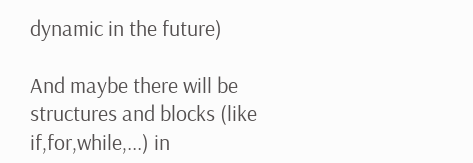dynamic in the future)

And maybe there will be structures and blocks (like if,for,while,...) in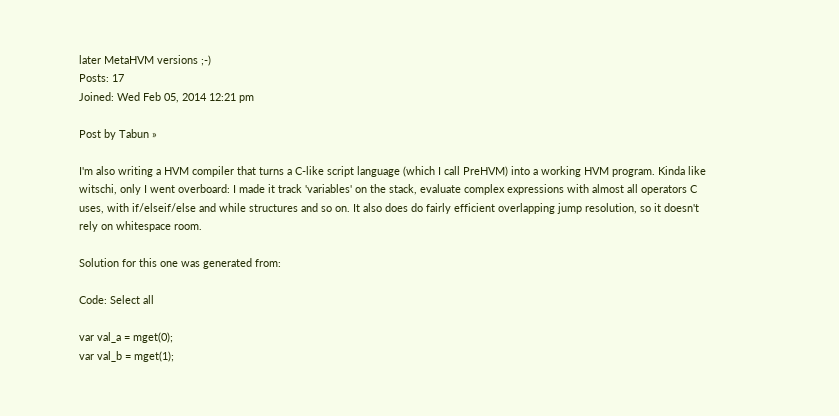later MetaHVM versions ;-)
Posts: 17
Joined: Wed Feb 05, 2014 12:21 pm

Post by Tabun »

I'm also writing a HVM compiler that turns a C-like script language (which I call PreHVM) into a working HVM program. Kinda like witschi, only I went overboard: I made it track 'variables' on the stack, evaluate complex expressions with almost all operators C uses, with if/elseif/else and while structures and so on. It also does do fairly efficient overlapping jump resolution, so it doesn't rely on whitespace room.

Solution for this one was generated from:

Code: Select all

var val_a = mget(0);
var val_b = mget(1);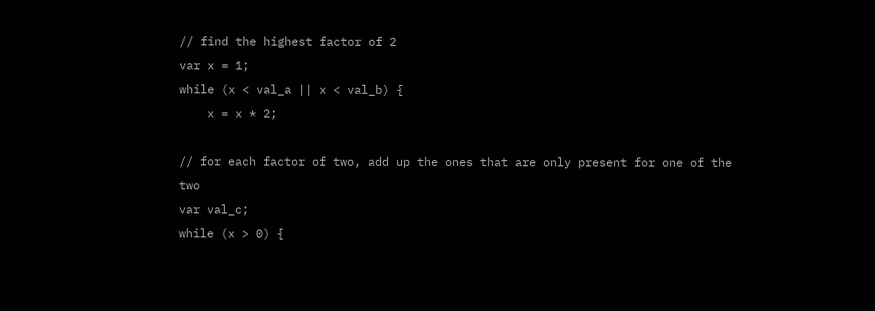// find the highest factor of 2
var x = 1;
while (x < val_a || x < val_b) {
    x = x * 2;

// for each factor of two, add up the ones that are only present for one of the two
var val_c;
while (x > 0) {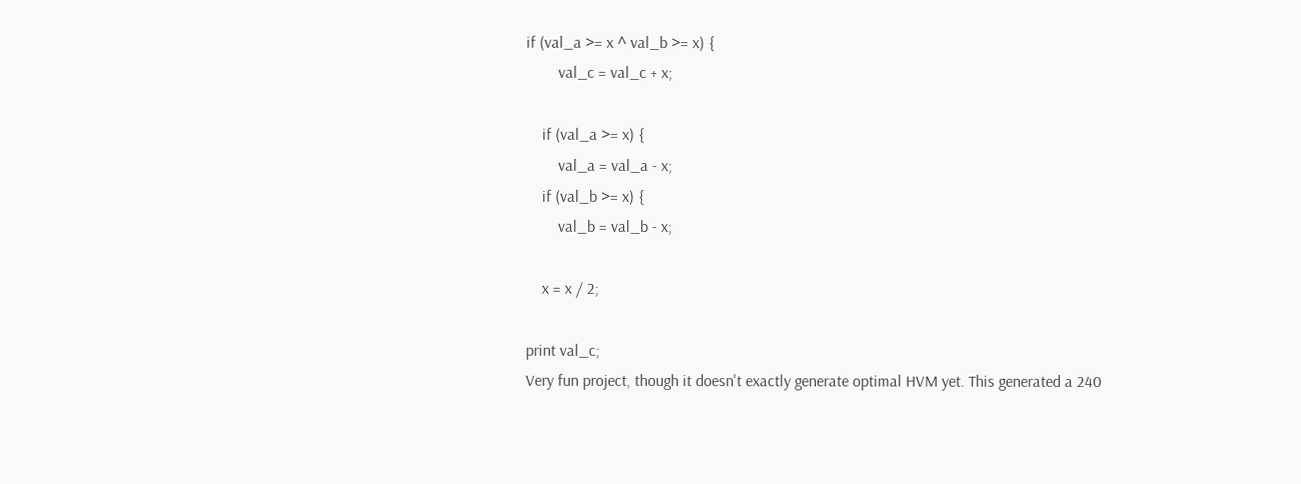if (val_a >= x ^ val_b >= x) {
        val_c = val_c + x;

    if (val_a >= x) {
        val_a = val_a - x;
    if (val_b >= x) {
        val_b = val_b - x;

    x = x / 2;

print val_c;
Very fun project, though it doesn't exactly generate optimal HVM yet. This generated a 240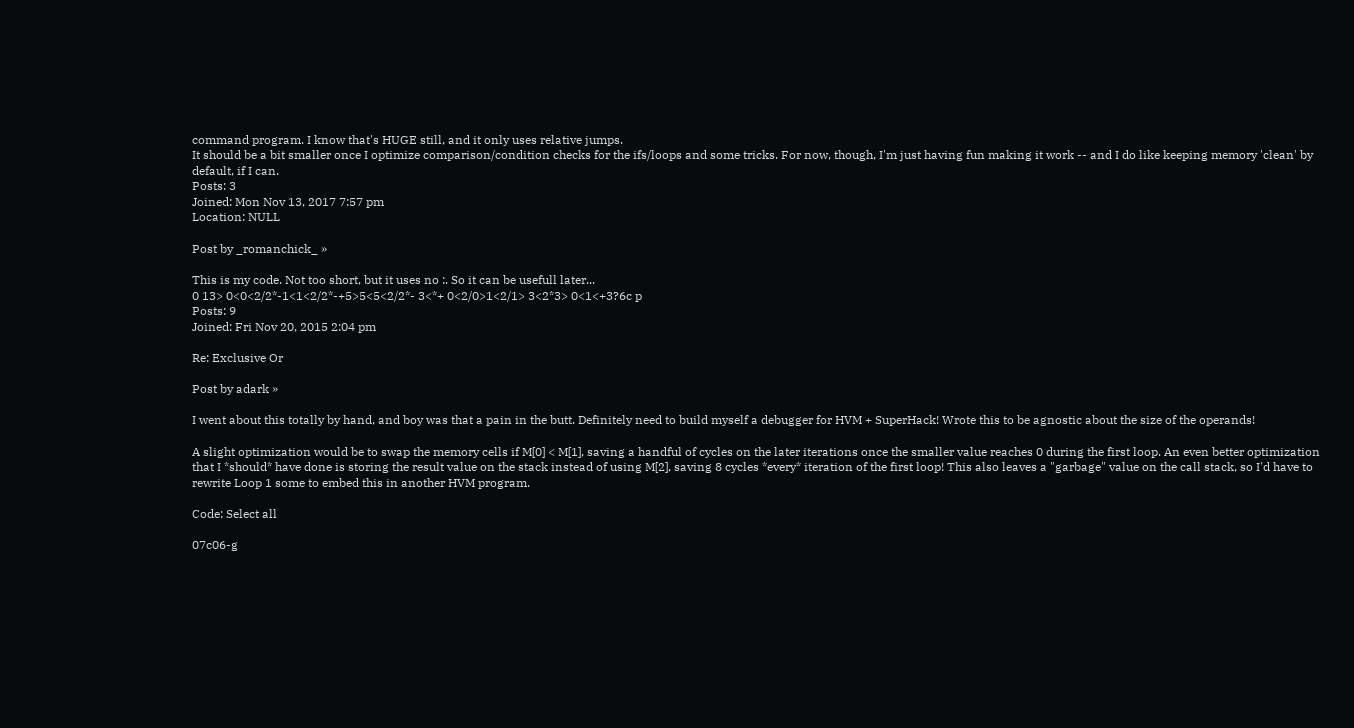command program. I know that's HUGE still, and it only uses relative jumps.
It should be a bit smaller once I optimize comparison/condition checks for the ifs/loops and some tricks. For now, though, I'm just having fun making it work -- and I do like keeping memory 'clean' by default, if I can.
Posts: 3
Joined: Mon Nov 13, 2017 7:57 pm
Location: NULL

Post by _romanchick_ »

This is my code. Not too short, but it uses no :. So it can be usefull later...
0 13> 0<0<2/2*-1<1<2/2*-+5>5<5<2/2*- 3<*+ 0<2/0>1<2/1> 3<2*3> 0<1<+3?6c p
Posts: 9
Joined: Fri Nov 20, 2015 2:04 pm

Re: Exclusive Or

Post by adark »

I went about this totally by hand, and boy was that a pain in the butt. Definitely need to build myself a debugger for HVM + SuperHack! Wrote this to be agnostic about the size of the operands!

A slight optimization would be to swap the memory cells if M[0] < M[1], saving a handful of cycles on the later iterations once the smaller value reaches 0 during the first loop. An even better optimization that I *should* have done is storing the result value on the stack instead of using M[2], saving 8 cycles *every* iteration of the first loop! This also leaves a "garbage" value on the call stack, so I'd have to rewrite Loop 1 some to embed this in another HVM program.

Code: Select all

07c06-g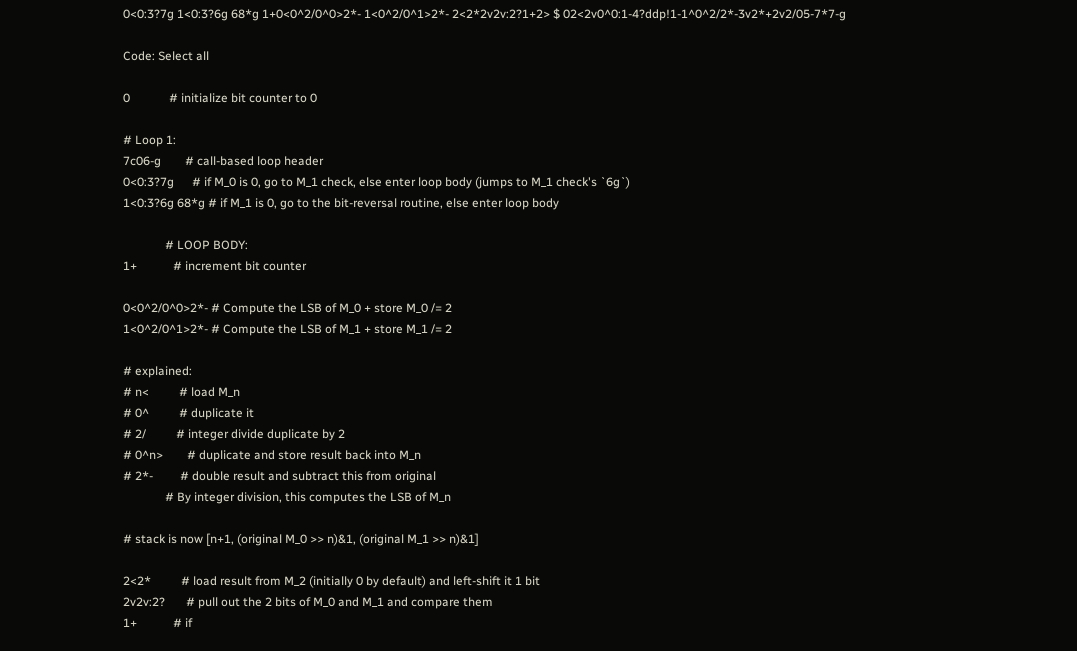0<0:3?7g 1<0:3?6g 68*g 1+0<0^2/0^0>2*- 1<0^2/0^1>2*- 2<2*2v2v:2?1+2> $ 02<2v0^0:1-4?ddp!1-1^0^2/2*-3v2*+2v2/05-7*7-g

Code: Select all

0             # initialize bit counter to 0

# Loop 1:
7c06-g        # call-based loop header
0<0:3?7g      # if M_0 is 0, go to M_1 check, else enter loop body (jumps to M_1 check's `6g`)
1<0:3?6g 68*g # if M_1 is 0, go to the bit-reversal routine, else enter loop body

              # LOOP BODY:
1+            # increment bit counter

0<0^2/0^0>2*- # Compute the LSB of M_0 + store M_0 /= 2
1<0^2/0^1>2*- # Compute the LSB of M_1 + store M_1 /= 2

# explained:
# n<          # load M_n
# 0^          # duplicate it
# 2/          # integer divide duplicate by 2
# 0^n>        # duplicate and store result back into M_n
# 2*-         # double result and subtract this from original
              # By integer division, this computes the LSB of M_n

# stack is now [n+1, (original M_0 >> n)&1, (original M_1 >> n)&1]

2<2*          # load result from M_2 (initially 0 by default) and left-shift it 1 bit
2v2v:2?       # pull out the 2 bits of M_0 and M_1 and compare them
1+            # if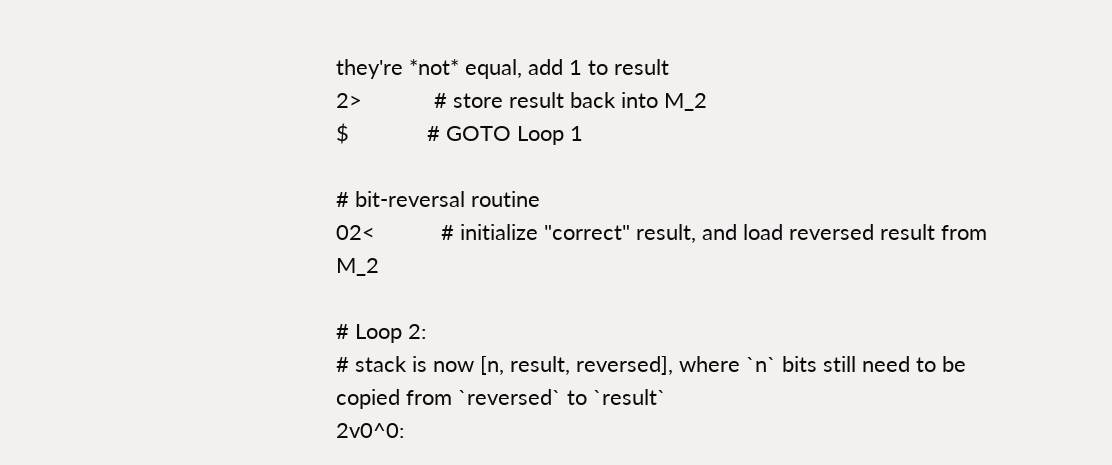they're *not* equal, add 1 to result
2>            # store result back into M_2
$             # GOTO Loop 1

# bit-reversal routine
02<           # initialize "correct" result, and load reversed result from M_2

# Loop 2:
# stack is now [n, result, reversed], where `n` bits still need to be copied from `reversed` to `result`
2v0^0: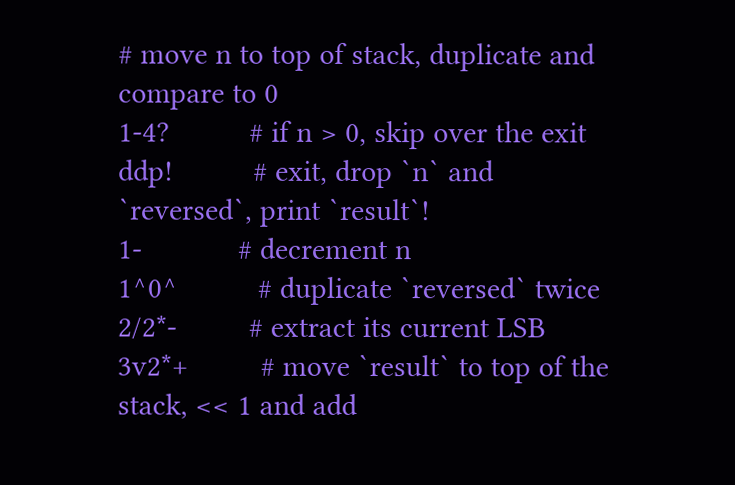# move n to top of stack, duplicate and compare to 0
1-4?          # if n > 0, skip over the exit
ddp!          # exit, drop `n` and `reversed`, print `result`!
1-            # decrement n
1^0^          # duplicate `reversed` twice
2/2*-         # extract its current LSB
3v2*+         # move `result` to top of the stack, << 1 and add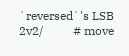`reversed`'s LSB
2v2/          # move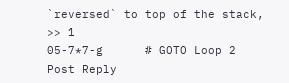`reversed` to top of the stack, >> 1
05-7*7-g      # GOTO Loop 2
Post Reply